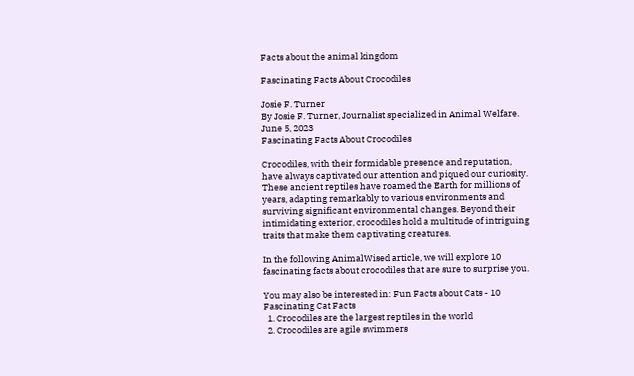Facts about the animal kingdom

Fascinating Facts About Crocodiles

Josie F. Turner
By Josie F. Turner, Journalist specialized in Animal Welfare. June 5, 2023
Fascinating Facts About Crocodiles

Crocodiles, with their formidable presence and reputation, have always captivated our attention and piqued our curiosity. These ancient reptiles have roamed the Earth for millions of years, adapting remarkably to various environments and surviving significant environmental changes. Beyond their intimidating exterior, crocodiles hold a multitude of intriguing traits that make them captivating creatures.

In the following AnimalWised article, we will explore 10 fascinating facts about crocodiles that are sure to surprise you.

You may also be interested in: Fun Facts about Cats - 10 Fascinating Cat Facts
  1. Crocodiles are the largest reptiles in the world
  2. Crocodiles are agile swimmers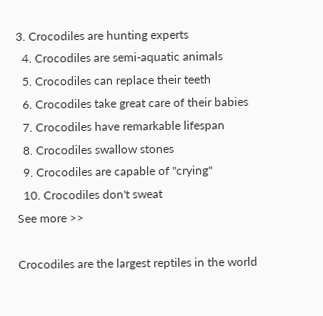3. Crocodiles are hunting experts
  4. Crocodiles are semi-aquatic animals
  5. Crocodiles can replace their teeth
  6. Crocodiles take great care of their babies
  7. Crocodiles have remarkable lifespan
  8. Crocodiles swallow stones
  9. Crocodiles are capable of "crying"
  10. Crocodiles don't sweat
See more >>

Crocodiles are the largest reptiles in the world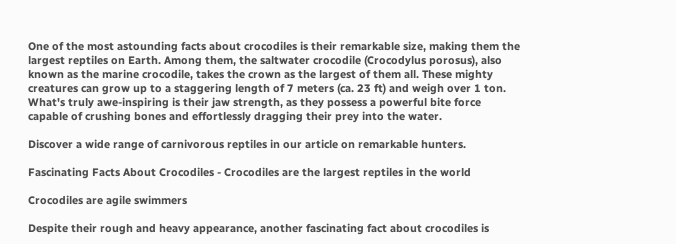One of the most astounding facts about crocodiles is their remarkable size, making them the largest reptiles on Earth. Among them, the saltwater crocodile (Crocodylus porosus), also known as the marine crocodile, takes the crown as the largest of them all. These mighty creatures can grow up to a staggering length of 7 meters (ca. 23 ft) and weigh over 1 ton. What's truly awe-inspiring is their jaw strength, as they possess a powerful bite force capable of crushing bones and effortlessly dragging their prey into the water.

Discover a wide range of carnivorous reptiles in our article on remarkable hunters.

Fascinating Facts About Crocodiles - Crocodiles are the largest reptiles in the world

Crocodiles are agile swimmers

Despite their rough and heavy appearance, another fascinating fact about crocodiles is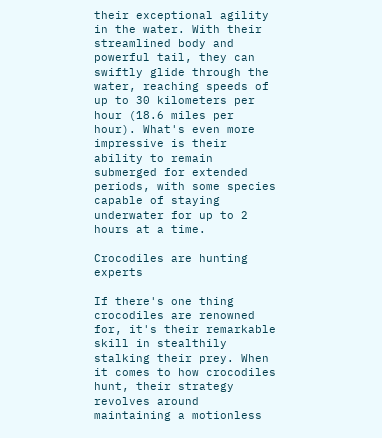their exceptional agility in the water. With their streamlined body and powerful tail, they can swiftly glide through the water, reaching speeds of up to 30 kilometers per hour (18.6 miles per hour). What's even more impressive is their ability to remain submerged for extended periods, with some species capable of staying underwater for up to 2 hours at a time.

Crocodiles are hunting experts

If there's one thing crocodiles are renowned for, it's their remarkable skill in stealthily stalking their prey. When it comes to how crocodiles hunt, their strategy revolves around maintaining a motionless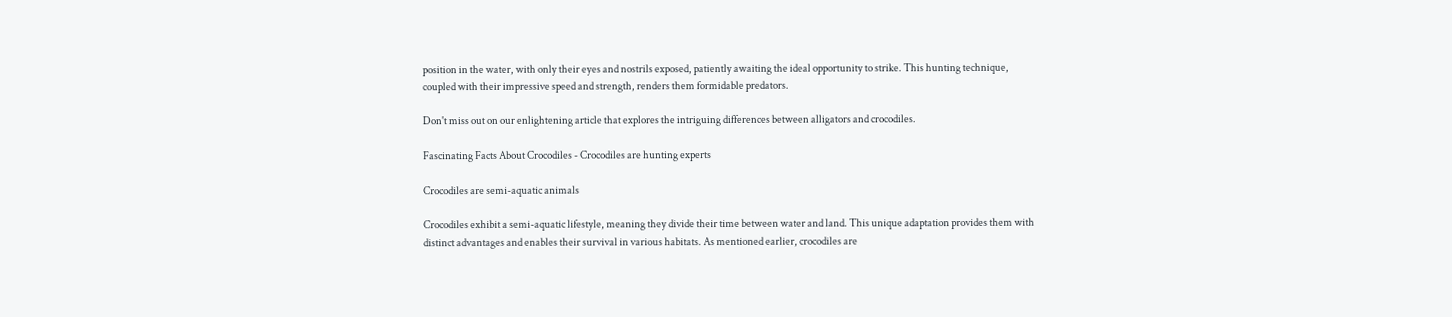position in the water, with only their eyes and nostrils exposed, patiently awaiting the ideal opportunity to strike. This hunting technique, coupled with their impressive speed and strength, renders them formidable predators.

Don't miss out on our enlightening article that explores the intriguing differences between alligators and crocodiles.

Fascinating Facts About Crocodiles - Crocodiles are hunting experts

Crocodiles are semi-aquatic animals

Crocodiles exhibit a semi-aquatic lifestyle, meaning they divide their time between water and land. This unique adaptation provides them with distinct advantages and enables their survival in various habitats. As mentioned earlier, crocodiles are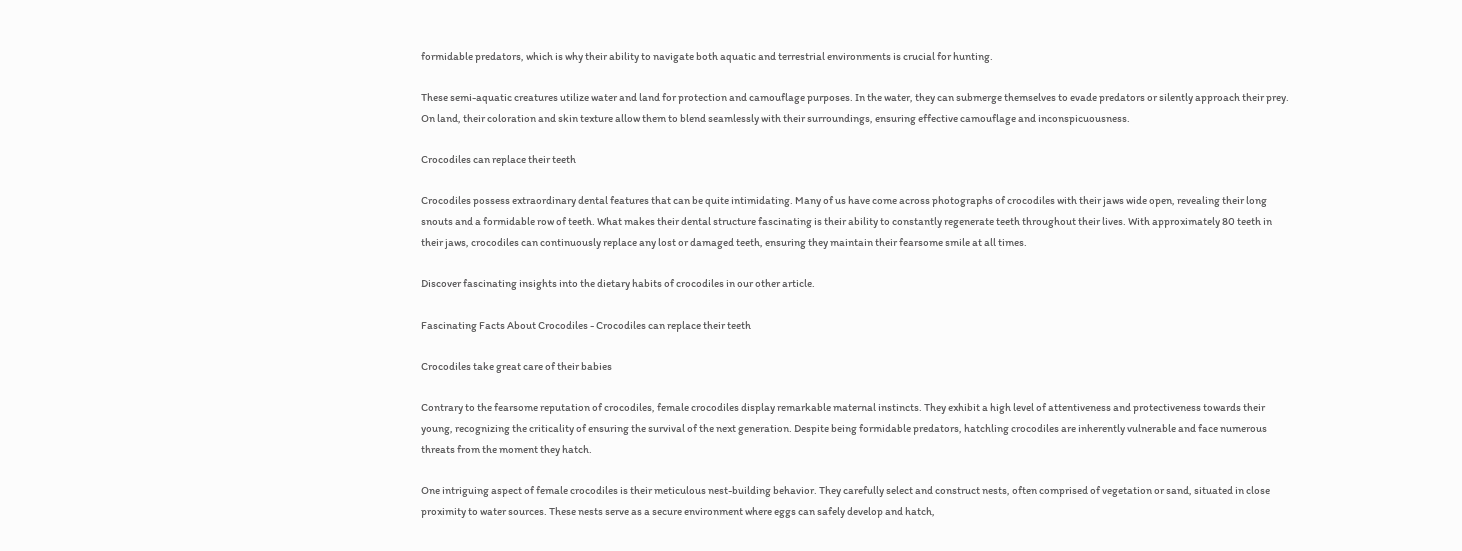formidable predators, which is why their ability to navigate both aquatic and terrestrial environments is crucial for hunting.

These semi-aquatic creatures utilize water and land for protection and camouflage purposes. In the water, they can submerge themselves to evade predators or silently approach their prey. On land, their coloration and skin texture allow them to blend seamlessly with their surroundings, ensuring effective camouflage and inconspicuousness.

Crocodiles can replace their teeth

Crocodiles possess extraordinary dental features that can be quite intimidating. Many of us have come across photographs of crocodiles with their jaws wide open, revealing their long snouts and a formidable row of teeth. What makes their dental structure fascinating is their ability to constantly regenerate teeth throughout their lives. With approximately 80 teeth in their jaws, crocodiles can continuously replace any lost or damaged teeth, ensuring they maintain their fearsome smile at all times.

Discover fascinating insights into the dietary habits of crocodiles in our other article.

Fascinating Facts About Crocodiles - Crocodiles can replace their teeth

Crocodiles take great care of their babies

Contrary to the fearsome reputation of crocodiles, female crocodiles display remarkable maternal instincts. They exhibit a high level of attentiveness and protectiveness towards their young, recognizing the criticality of ensuring the survival of the next generation. Despite being formidable predators, hatchling crocodiles are inherently vulnerable and face numerous threats from the moment they hatch.

One intriguing aspect of female crocodiles is their meticulous nest-building behavior. They carefully select and construct nests, often comprised of vegetation or sand, situated in close proximity to water sources. These nests serve as a secure environment where eggs can safely develop and hatch,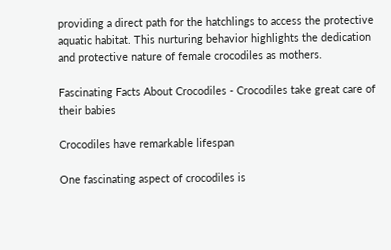providing a direct path for the hatchlings to access the protective aquatic habitat. This nurturing behavior highlights the dedication and protective nature of female crocodiles as mothers.

Fascinating Facts About Crocodiles - Crocodiles take great care of their babies

Crocodiles have remarkable lifespan

One fascinating aspect of crocodiles is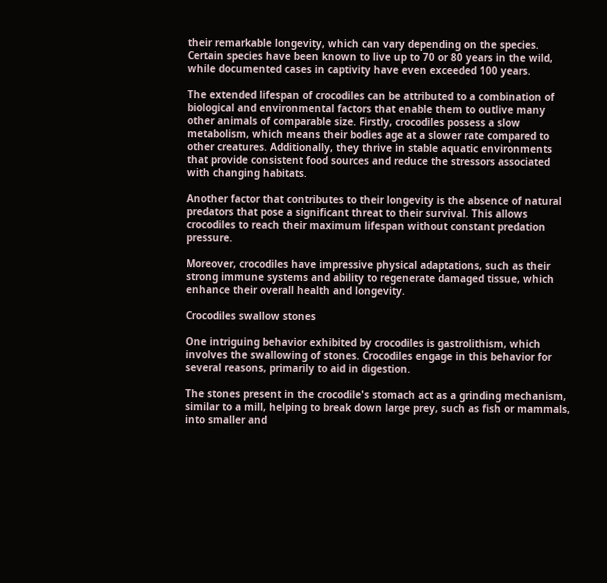their remarkable longevity, which can vary depending on the species. Certain species have been known to live up to 70 or 80 years in the wild, while documented cases in captivity have even exceeded 100 years.

The extended lifespan of crocodiles can be attributed to a combination of biological and environmental factors that enable them to outlive many other animals of comparable size. Firstly, crocodiles possess a slow metabolism, which means their bodies age at a slower rate compared to other creatures. Additionally, they thrive in stable aquatic environments that provide consistent food sources and reduce the stressors associated with changing habitats.

Another factor that contributes to their longevity is the absence of natural predators that pose a significant threat to their survival. This allows crocodiles to reach their maximum lifespan without constant predation pressure.

Moreover, crocodiles have impressive physical adaptations, such as their strong immune systems and ability to regenerate damaged tissue, which enhance their overall health and longevity.

Crocodiles swallow stones

One intriguing behavior exhibited by crocodiles is gastrolithism, which involves the swallowing of stones. Crocodiles engage in this behavior for several reasons, primarily to aid in digestion.

The stones present in the crocodile's stomach act as a grinding mechanism, similar to a mill, helping to break down large prey, such as fish or mammals, into smaller and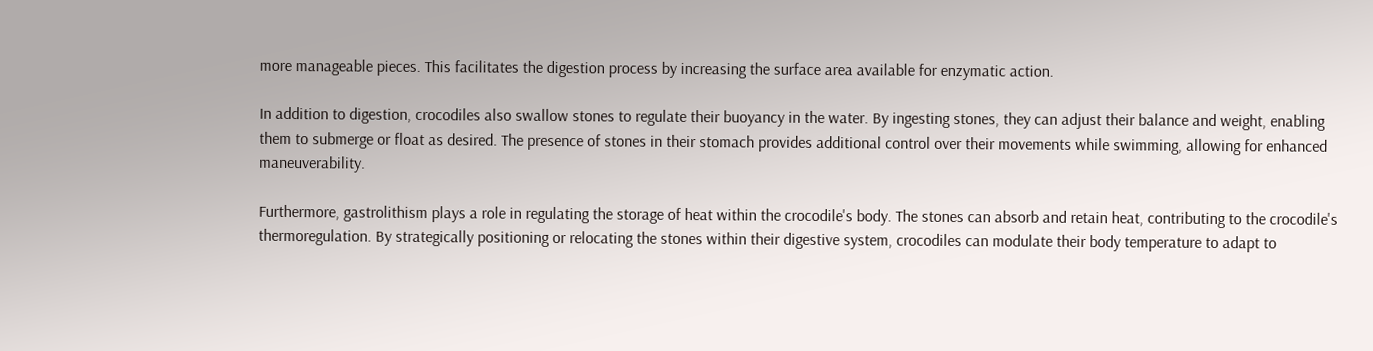more manageable pieces. This facilitates the digestion process by increasing the surface area available for enzymatic action.

In addition to digestion, crocodiles also swallow stones to regulate their buoyancy in the water. By ingesting stones, they can adjust their balance and weight, enabling them to submerge or float as desired. The presence of stones in their stomach provides additional control over their movements while swimming, allowing for enhanced maneuverability.

Furthermore, gastrolithism plays a role in regulating the storage of heat within the crocodile's body. The stones can absorb and retain heat, contributing to the crocodile's thermoregulation. By strategically positioning or relocating the stones within their digestive system, crocodiles can modulate their body temperature to adapt to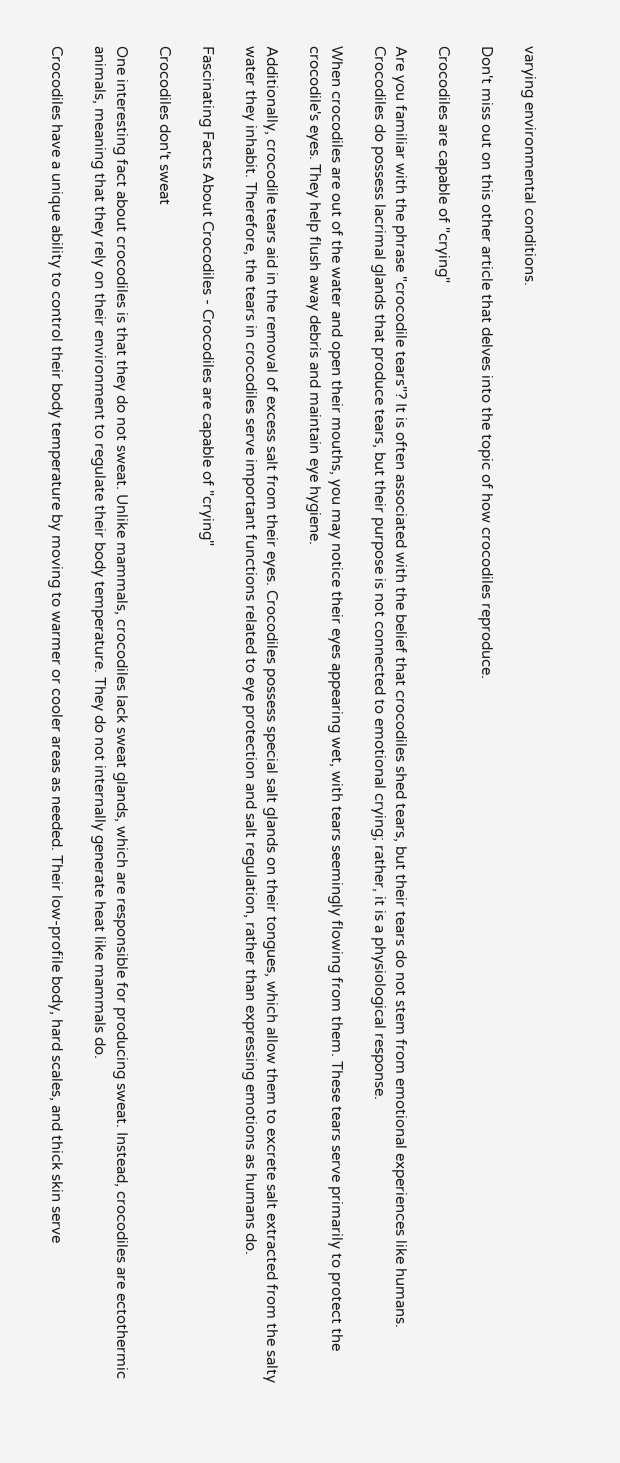varying environmental conditions.

Don't miss out on this other article that delves into the topic of how crocodiles reproduce.

Crocodiles are capable of "crying"

Are you familiar with the phrase "crocodile tears"? It is often associated with the belief that crocodiles shed tears, but their tears do not stem from emotional experiences like humans. Crocodiles do possess lacrimal glands that produce tears, but their purpose is not connected to emotional crying; rather, it is a physiological response.

When crocodiles are out of the water and open their mouths, you may notice their eyes appearing wet, with tears seemingly flowing from them. These tears serve primarily to protect the crocodile's eyes. They help flush away debris and maintain eye hygiene.

Additionally, crocodile tears aid in the removal of excess salt from their eyes. Crocodiles possess special salt glands on their tongues, which allow them to excrete salt extracted from the salty water they inhabit. Therefore, the tears in crocodiles serve important functions related to eye protection and salt regulation, rather than expressing emotions as humans do.

Fascinating Facts About Crocodiles - Crocodiles are capable of "crying"

Crocodiles don't sweat

One interesting fact about crocodiles is that they do not sweat. Unlike mammals, crocodiles lack sweat glands, which are responsible for producing sweat. Instead, crocodiles are ectothermic animals, meaning that they rely on their environment to regulate their body temperature. They do not internally generate heat like mammals do.

Crocodiles have a unique ability to control their body temperature by moving to warmer or cooler areas as needed. Their low-profile body, hard scales, and thick skin serve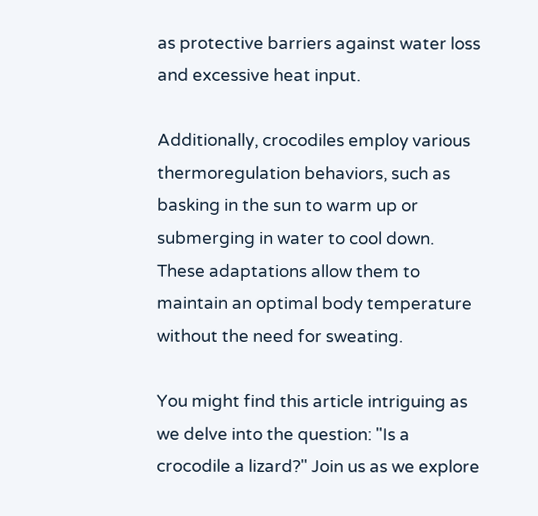as protective barriers against water loss and excessive heat input.

Additionally, crocodiles employ various thermoregulation behaviors, such as basking in the sun to warm up or submerging in water to cool down. These adaptations allow them to maintain an optimal body temperature without the need for sweating.

You might find this article intriguing as we delve into the question: "Is a crocodile a lizard?" Join us as we explore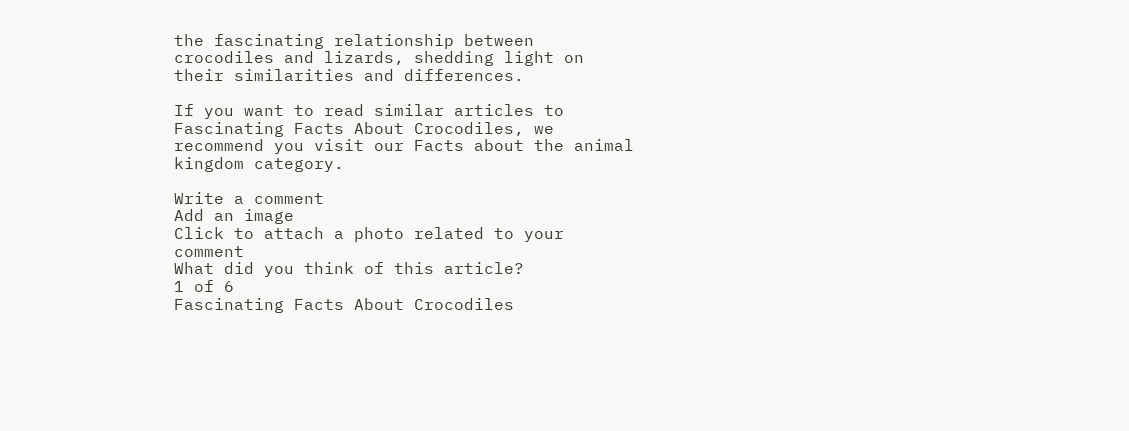the fascinating relationship between crocodiles and lizards, shedding light on their similarities and differences.

If you want to read similar articles to Fascinating Facts About Crocodiles, we recommend you visit our Facts about the animal kingdom category.

Write a comment
Add an image
Click to attach a photo related to your comment
What did you think of this article?
1 of 6
Fascinating Facts About Crocodiles